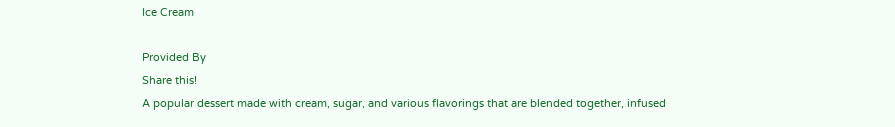Ice Cream

Provided By
Share this!
A popular dessert made with cream, sugar, and various flavorings that are blended together, infused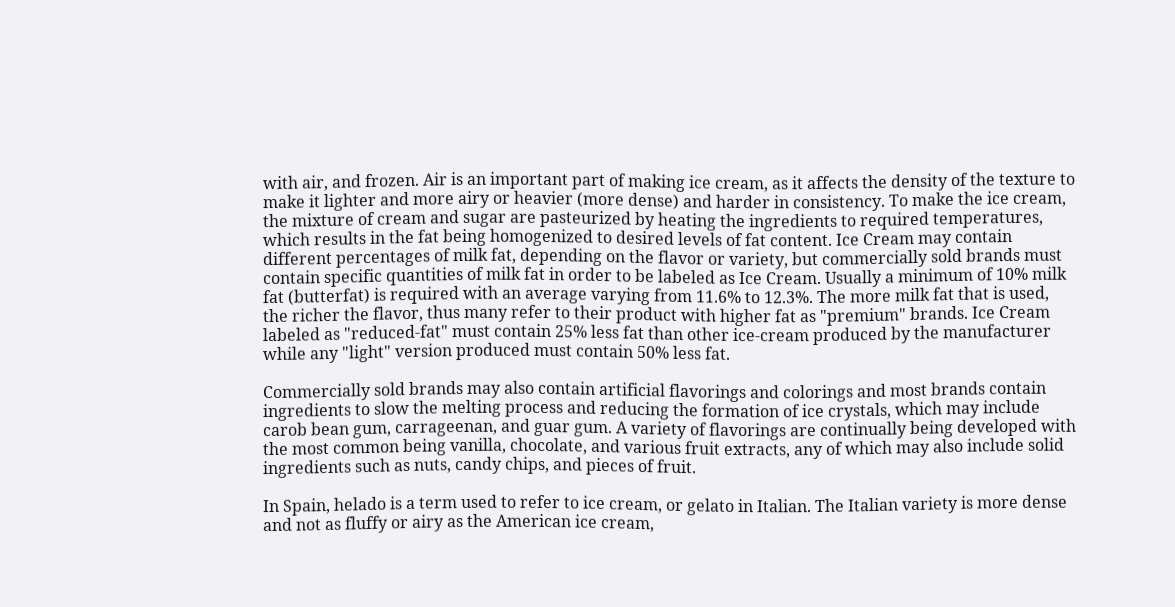with air, and frozen. Air is an important part of making ice cream, as it affects the density of the texture to make it lighter and more airy or heavier (more dense) and harder in consistency. To make the ice cream, the mixture of cream and sugar are pasteurized by heating the ingredients to required temperatures, which results in the fat being homogenized to desired levels of fat content. Ice Cream may contain different percentages of milk fat, depending on the flavor or variety, but commercially sold brands must contain specific quantities of milk fat in order to be labeled as Ice Cream. Usually a minimum of 10% milk fat (butterfat) is required with an average varying from 11.6% to 12.3%. The more milk fat that is used, the richer the flavor, thus many refer to their product with higher fat as "premium" brands. Ice Cream labeled as "reduced-fat" must contain 25% less fat than other ice-cream produced by the manufacturer while any "light" version produced must contain 50% less fat.

Commercially sold brands may also contain artificial flavorings and colorings and most brands contain ingredients to slow the melting process and reducing the formation of ice crystals, which may include carob bean gum, carrageenan, and guar gum. A variety of flavorings are continually being developed with the most common being vanilla, chocolate, and various fruit extracts, any of which may also include solid ingredients such as nuts, candy chips, and pieces of fruit.

In Spain, helado is a term used to refer to ice cream, or gelato in Italian. The Italian variety is more dense and not as fluffy or airy as the American ice cream,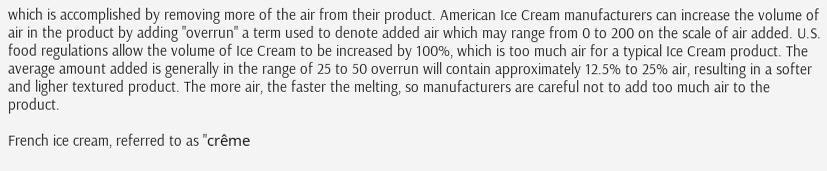which is accomplished by removing more of the air from their product. American Ice Cream manufacturers can increase the volume of air in the product by adding "overrun" a term used to denote added air which may range from 0 to 200 on the scale of air added. U.S. food regulations allow the volume of Ice Cream to be increased by 100%, which is too much air for a typical Ice Cream product. The average amount added is generally in the range of 25 to 50 overrun will contain approximately 12.5% to 25% air, resulting in a softer and ligher textured product. The more air, the faster the melting, so manufacturers are careful not to add too much air to the product.

French ice cream, referred to as "crême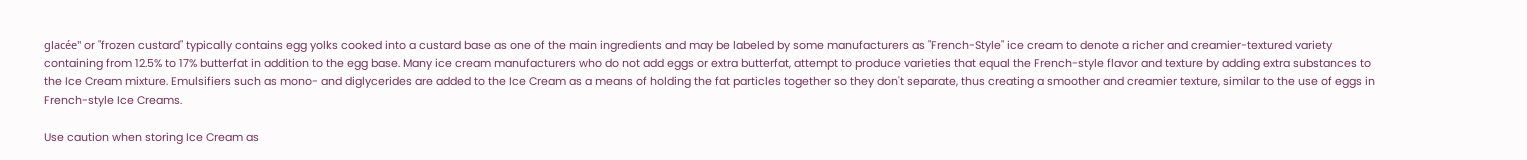glacée" or "frozen custard" typically contains egg yolks cooked into a custard base as one of the main ingredients and may be labeled by some manufacturers as "French-Style" ice cream to denote a richer and creamier-textured variety containing from 12.5% to 17% butterfat in addition to the egg base. Many ice cream manufacturers who do not add eggs or extra butterfat, attempt to produce varieties that equal the French-style flavor and texture by adding extra substances to the Ice Cream mixture. Emulsifiers such as mono- and diglycerides are added to the Ice Cream as a means of holding the fat particles together so they don't separate, thus creating a smoother and creamier texture, similar to the use of eggs in French-style Ice Creams.

Use caution when storing Ice Cream as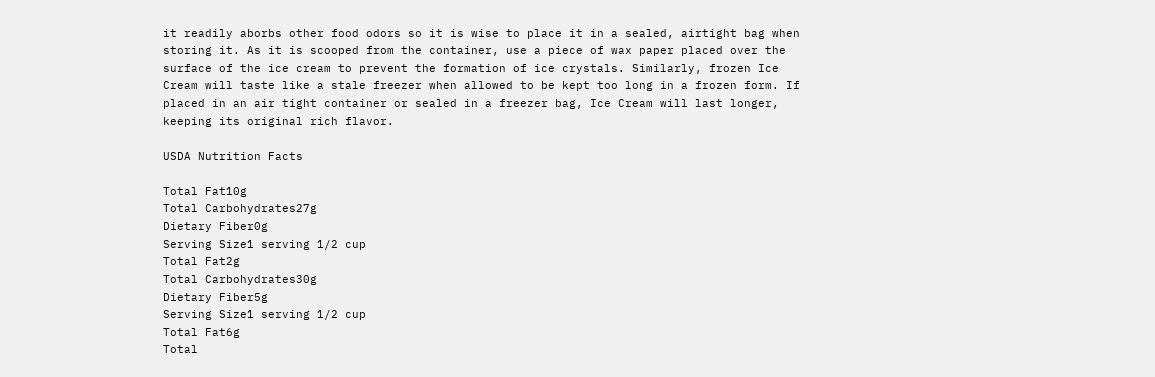it readily aborbs other food odors so it is wise to place it in a sealed, airtight bag when storing it. As it is scooped from the container, use a piece of wax paper placed over the surface of the ice cream to prevent the formation of ice crystals. Similarly, frozen Ice Cream will taste like a stale freezer when allowed to be kept too long in a frozen form. If placed in an air tight container or sealed in a freezer bag, Ice Cream will last longer, keeping its original rich flavor.

USDA Nutrition Facts

Total Fat10g
Total Carbohydrates27g
Dietary Fiber0g
Serving Size1 serving 1/2 cup
Total Fat2g
Total Carbohydrates30g
Dietary Fiber5g
Serving Size1 serving 1/2 cup
Total Fat6g
Total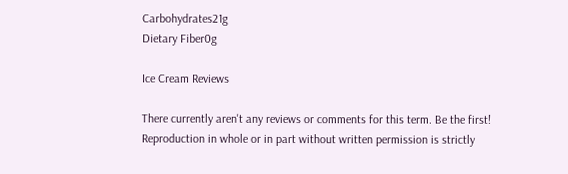Carbohydrates21g
Dietary Fiber0g

Ice Cream Reviews

There currently aren't any reviews or comments for this term. Be the first!
Reproduction in whole or in part without written permission is strictly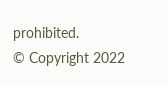prohibited.
© Copyright 2022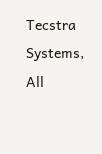Tecstra Systems, All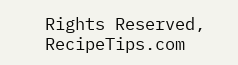Rights Reserved, RecipeTips.com